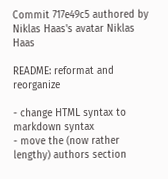Commit 717e49c5 authored by Niklas Haas's avatar Niklas Haas

README: reformat and reorganize

- change HTML syntax to markdown syntax
- move the (now rather lengthy) authors section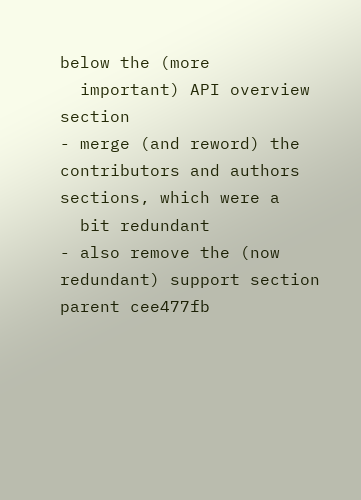below the (more
  important) API overview section
- merge (and reword) the contributors and authors sections, which were a
  bit redundant
- also remove the (now redundant) support section
parent cee477fb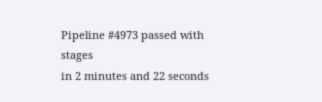Pipeline #4973 passed with stages
in 2 minutes and 22 seconds